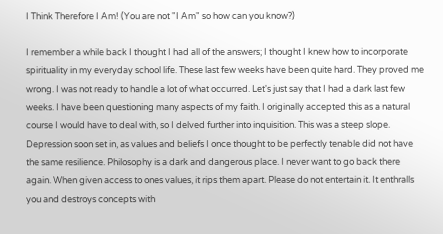I Think Therefore I Am! (You are not "I Am" so how can you know?)

I remember a while back I thought I had all of the answers; I thought I knew how to incorporate spirituality in my everyday school life. These last few weeks have been quite hard. They proved me wrong. I was not ready to handle a lot of what occurred. Let's just say that I had a dark last few weeks. I have been questioning many aspects of my faith. I originally accepted this as a natural course I would have to deal with, so I delved further into inquisition. This was a steep slope. Depression soon set in, as values and beliefs I once thought to be perfectly tenable did not have the same resilience. Philosophy is a dark and dangerous place. I never want to go back there again. When given access to ones values, it rips them apart. Please do not entertain it. It enthralls you and destroys concepts with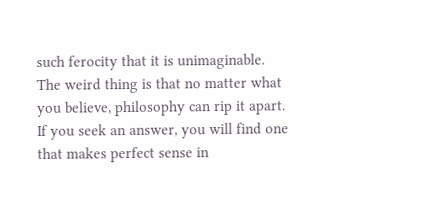such ferocity that it is unimaginable. The weird thing is that no matter what you believe, philosophy can rip it apart. If you seek an answer, you will find one that makes perfect sense in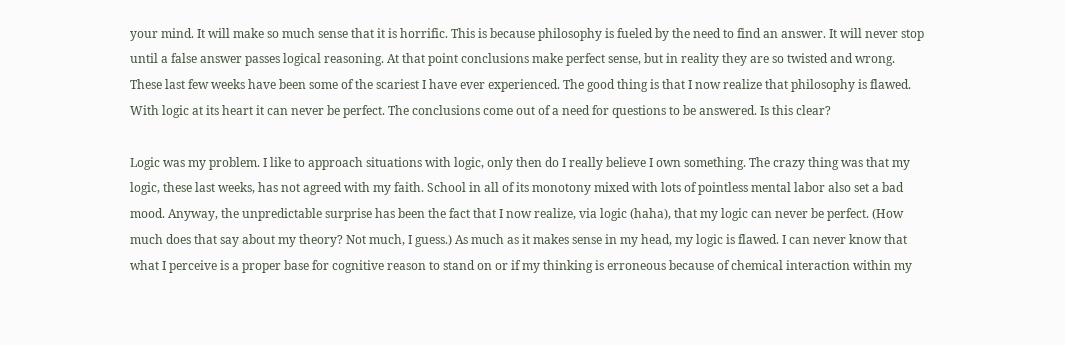your mind. It will make so much sense that it is horrific. This is because philosophy is fueled by the need to find an answer. It will never stop until a false answer passes logical reasoning. At that point conclusions make perfect sense, but in reality they are so twisted and wrong. These last few weeks have been some of the scariest I have ever experienced. The good thing is that I now realize that philosophy is flawed. With logic at its heart it can never be perfect. The conclusions come out of a need for questions to be answered. Is this clear?

Logic was my problem. I like to approach situations with logic, only then do I really believe I own something. The crazy thing was that my logic, these last weeks, has not agreed with my faith. School in all of its monotony mixed with lots of pointless mental labor also set a bad mood. Anyway, the unpredictable surprise has been the fact that I now realize, via logic (haha), that my logic can never be perfect. (How much does that say about my theory? Not much, I guess.) As much as it makes sense in my head, my logic is flawed. I can never know that what I perceive is a proper base for cognitive reason to stand on or if my thinking is erroneous because of chemical interaction within my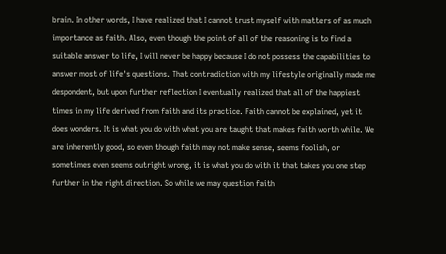brain. In other words, I have realized that I cannot trust myself with matters of as much importance as faith. Also, even though the point of all of the reasoning is to find a suitable answer to life, I will never be happy because I do not possess the capabilities to answer most of life's questions. That contradiction with my lifestyle originally made me despondent, but upon further reflection I eventually realized that all of the happiest times in my life derived from faith and its practice. Faith cannot be explained, yet it does wonders. It is what you do with what you are taught that makes faith worth while. We are inherently good, so even though faith may not make sense, seems foolish, or sometimes even seems outright wrong, it is what you do with it that takes you one step further in the right direction. So while we may question faith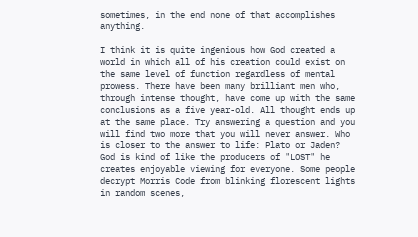sometimes, in the end none of that accomplishes anything.

I think it is quite ingenious how God created a world in which all of his creation could exist on the same level of function regardless of mental prowess. There have been many brilliant men who, through intense thought, have come up with the same conclusions as a five year-old. All thought ends up at the same place. Try answering a question and you will find two more that you will never answer. Who is closer to the answer to life: Plato or Jaden? God is kind of like the producers of "LOST" he creates enjoyable viewing for everyone. Some people decrypt Morris Code from blinking florescent lights in random scenes,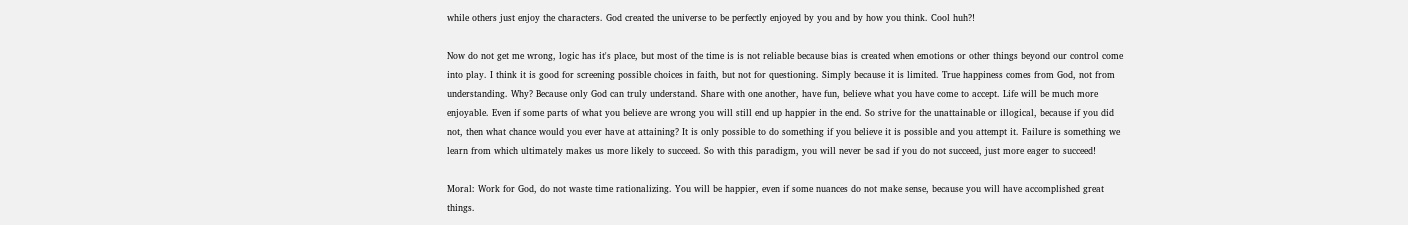while others just enjoy the characters. God created the universe to be perfectly enjoyed by you and by how you think. Cool huh?!

Now do not get me wrong, logic has it's place, but most of the time is is not reliable because bias is created when emotions or other things beyond our control come into play. I think it is good for screening possible choices in faith, but not for questioning. Simply because it is limited. True happiness comes from God, not from understanding. Why? Because only God can truly understand. Share with one another, have fun, believe what you have come to accept. Life will be much more enjoyable. Even if some parts of what you believe are wrong you will still end up happier in the end. So strive for the unattainable or illogical, because if you did not, then what chance would you ever have at attaining? It is only possible to do something if you believe it is possible and you attempt it. Failure is something we learn from which ultimately makes us more likely to succeed. So with this paradigm, you will never be sad if you do not succeed, just more eager to succeed!

Moral: Work for God, do not waste time rationalizing. You will be happier, even if some nuances do not make sense, because you will have accomplished great things.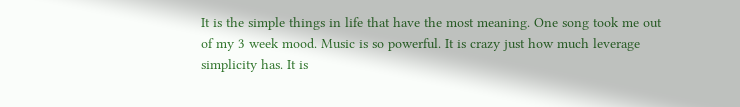It is the simple things in life that have the most meaning. One song took me out of my 3 week mood. Music is so powerful. It is crazy just how much leverage simplicity has. It is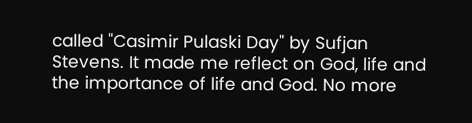called "Casimir Pulaski Day" by Sufjan Stevens. It made me reflect on God, life and the importance of life and God. No more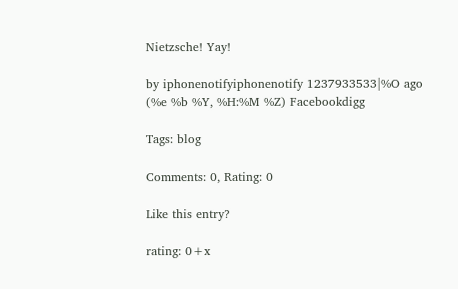Nietzsche! Yay!

by iphonenotifyiphonenotify 1237933533|%O ago (%e %b %Y, %H:%M %Z) Facebookdigg

Tags: blog

Comments: 0, Rating: 0

Like this entry?

rating: 0+x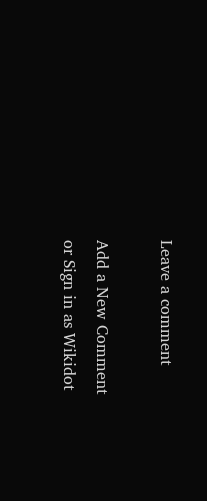Leave a comment

Add a New Comment
or Sign in as Wikidot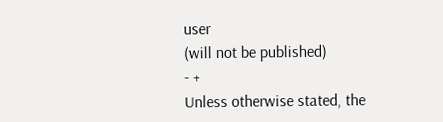user
(will not be published)
- +
Unless otherwise stated, the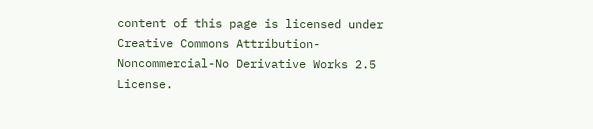content of this page is licensed under Creative Commons Attribution-Noncommercial-No Derivative Works 2.5 License.